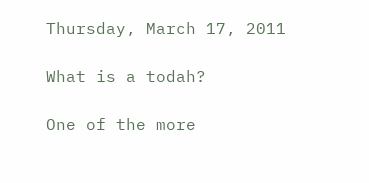Thursday, March 17, 2011

What is a todah?

One of the more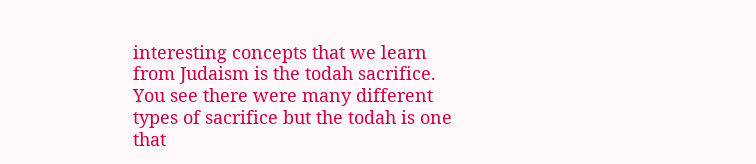interesting concepts that we learn from Judaism is the todah sacrifice. You see there were many different types of sacrifice but the todah is one that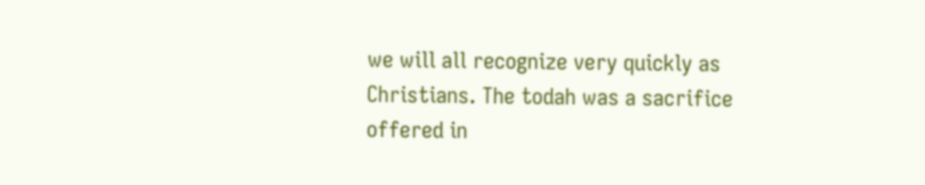we will all recognize very quickly as Christians. The todah was a sacrifice offered in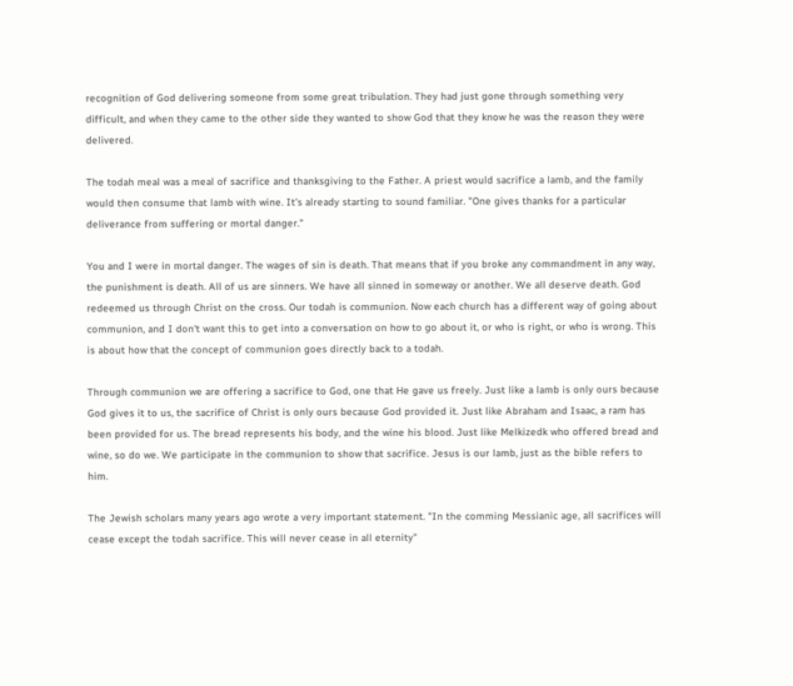recognition of God delivering someone from some great tribulation. They had just gone through something very difficult, and when they came to the other side they wanted to show God that they know he was the reason they were delivered.

The todah meal was a meal of sacrifice and thanksgiving to the Father. A priest would sacrifice a lamb, and the family would then consume that lamb with wine. It's already starting to sound familiar. "One gives thanks for a particular deliverance from suffering or mortal danger."

You and I were in mortal danger. The wages of sin is death. That means that if you broke any commandment in any way, the punishment is death. All of us are sinners. We have all sinned in someway or another. We all deserve death. God redeemed us through Christ on the cross. Our todah is communion. Now each church has a different way of going about communion, and I don't want this to get into a conversation on how to go about it, or who is right, or who is wrong. This is about how that the concept of communion goes directly back to a todah.

Through communion we are offering a sacrifice to God, one that He gave us freely. Just like a lamb is only ours because God gives it to us, the sacrifice of Christ is only ours because God provided it. Just like Abraham and Isaac, a ram has been provided for us. The bread represents his body, and the wine his blood. Just like Melkizedk who offered bread and wine, so do we. We participate in the communion to show that sacrifice. Jesus is our lamb, just as the bible refers to him.

The Jewish scholars many years ago wrote a very important statement. "In the comming Messianic age, all sacrifices will cease except the todah sacrifice. This will never cease in all eternity"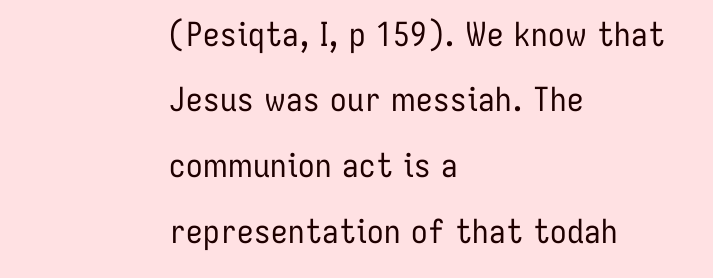(Pesiqta, I, p 159). We know that Jesus was our messiah. The communion act is a representation of that todah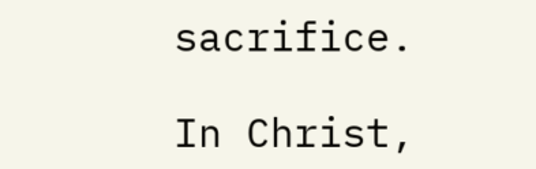sacrifice.

In Christ,